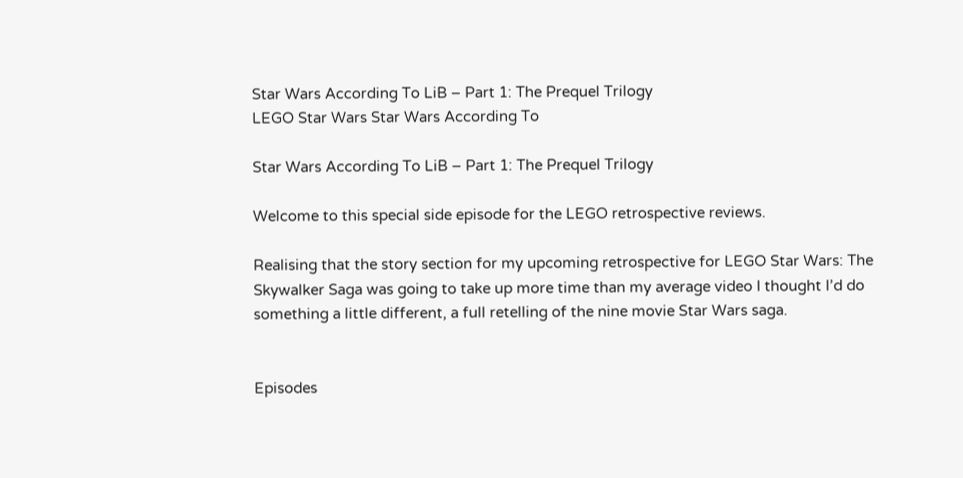Star Wars According To LiB – Part 1: The Prequel Trilogy
LEGO Star Wars Star Wars According To

Star Wars According To LiB – Part 1: The Prequel Trilogy

Welcome to this special side episode for the LEGO retrospective reviews.

Realising that the story section for my upcoming retrospective for LEGO Star Wars: The Skywalker Saga was going to take up more time than my average video I thought I’d do something a little different, a full retelling of the nine movie Star Wars saga.


Episodes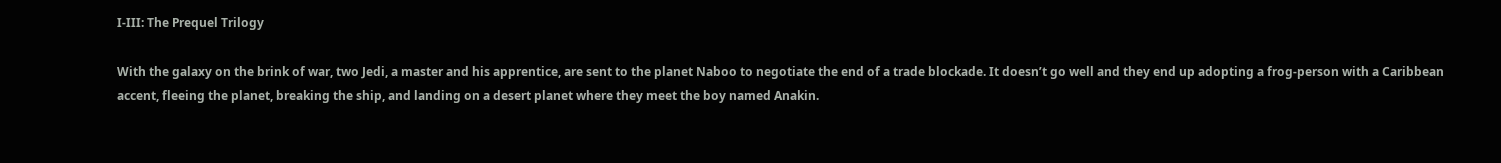I-III: The Prequel Trilogy

With the galaxy on the brink of war, two Jedi, a master and his apprentice, are sent to the planet Naboo to negotiate the end of a trade blockade. It doesn’t go well and they end up adopting a frog-person with a Caribbean accent, fleeing the planet, breaking the ship, and landing on a desert planet where they meet the boy named Anakin.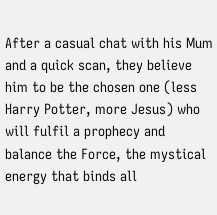After a casual chat with his Mum and a quick scan, they believe him to be the chosen one (less Harry Potter, more Jesus) who will fulfil a prophecy and balance the Force, the mystical energy that binds all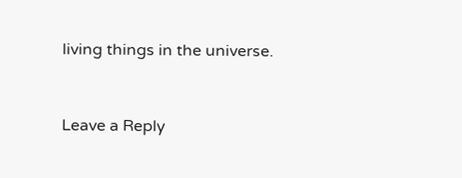living things in the universe.


Leave a Reply